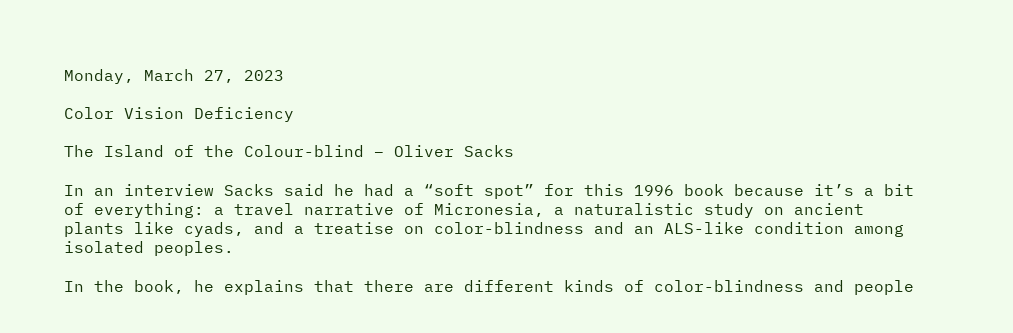Monday, March 27, 2023

Color Vision Deficiency

The Island of the Colour-blind – Oliver Sacks

In an interview Sacks said he had a “soft spot” for this 1996 book because it’s a bit of everything: a travel narrative of Micronesia, a naturalistic study on ancient plants like cyads, and a treatise on color-blindness and an ALS-like condition among isolated peoples.

In the book, he explains that there are different kinds of color-blindness and people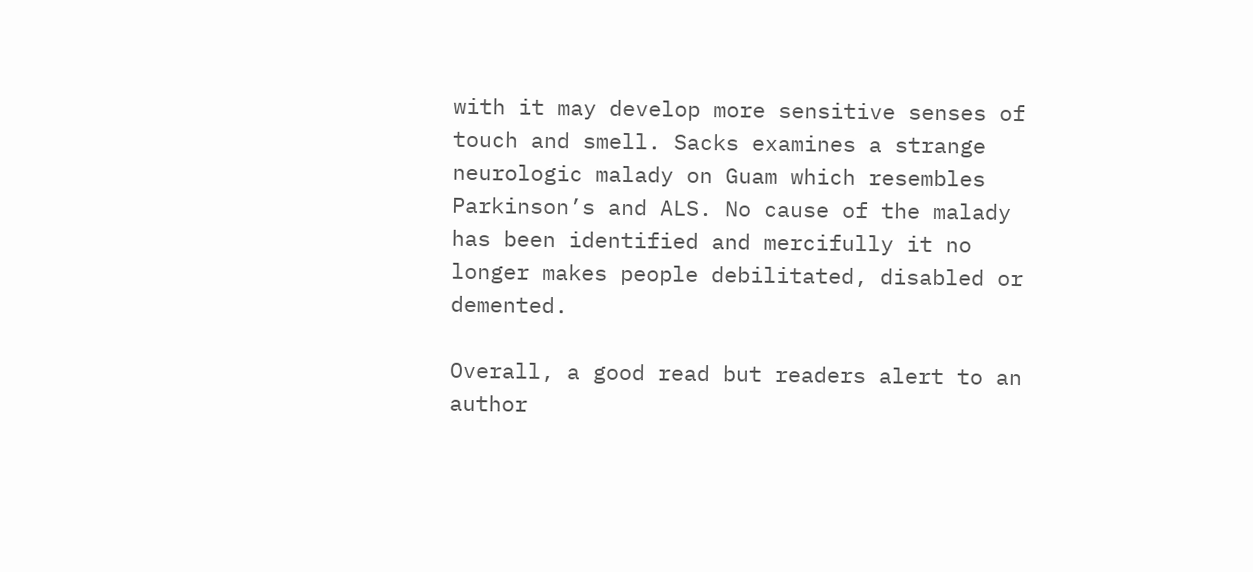with it may develop more sensitive senses of touch and smell. Sacks examines a strange neurologic malady on Guam which resembles Parkinson’s and ALS. No cause of the malady has been identified and mercifully it no longer makes people debilitated, disabled or demented.

Overall, a good read but readers alert to an author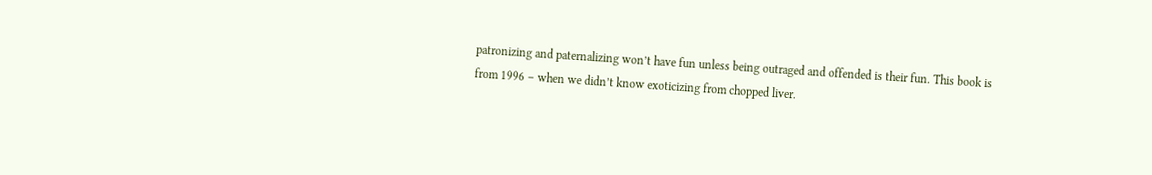patronizing and paternalizing won’t have fun unless being outraged and offended is their fun. This book is from 1996 – when we didn’t know exoticizing from chopped liver.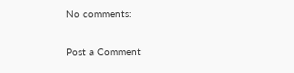No comments:

Post a Comment